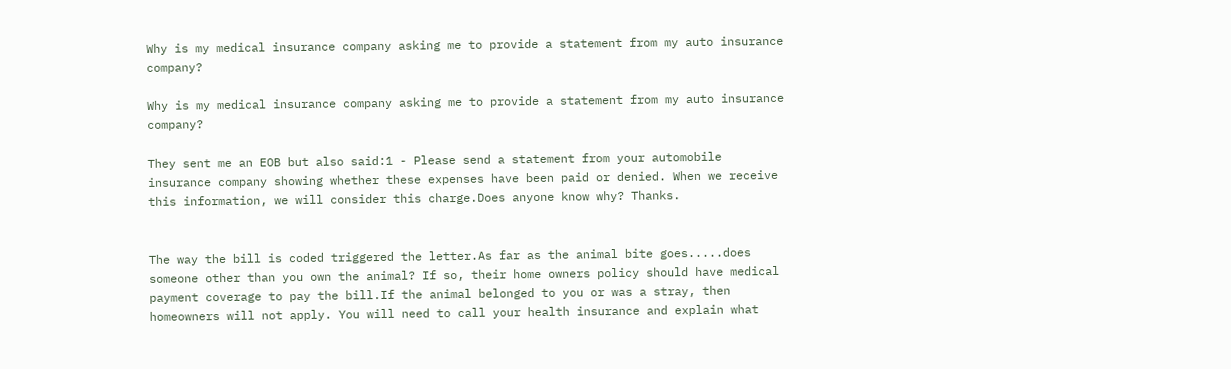Why is my medical insurance company asking me to provide a statement from my auto insurance company?

Why is my medical insurance company asking me to provide a statement from my auto insurance company?

They sent me an EOB but also said:1 - Please send a statement from your automobile insurance company showing whether these expenses have been paid or denied. When we receive this information, we will consider this charge.Does anyone know why? Thanks.


The way the bill is coded triggered the letter.As far as the animal bite goes.....does someone other than you own the animal? If so, their home owners policy should have medical payment coverage to pay the bill.If the animal belonged to you or was a stray, then homeowners will not apply. You will need to call your health insurance and explain what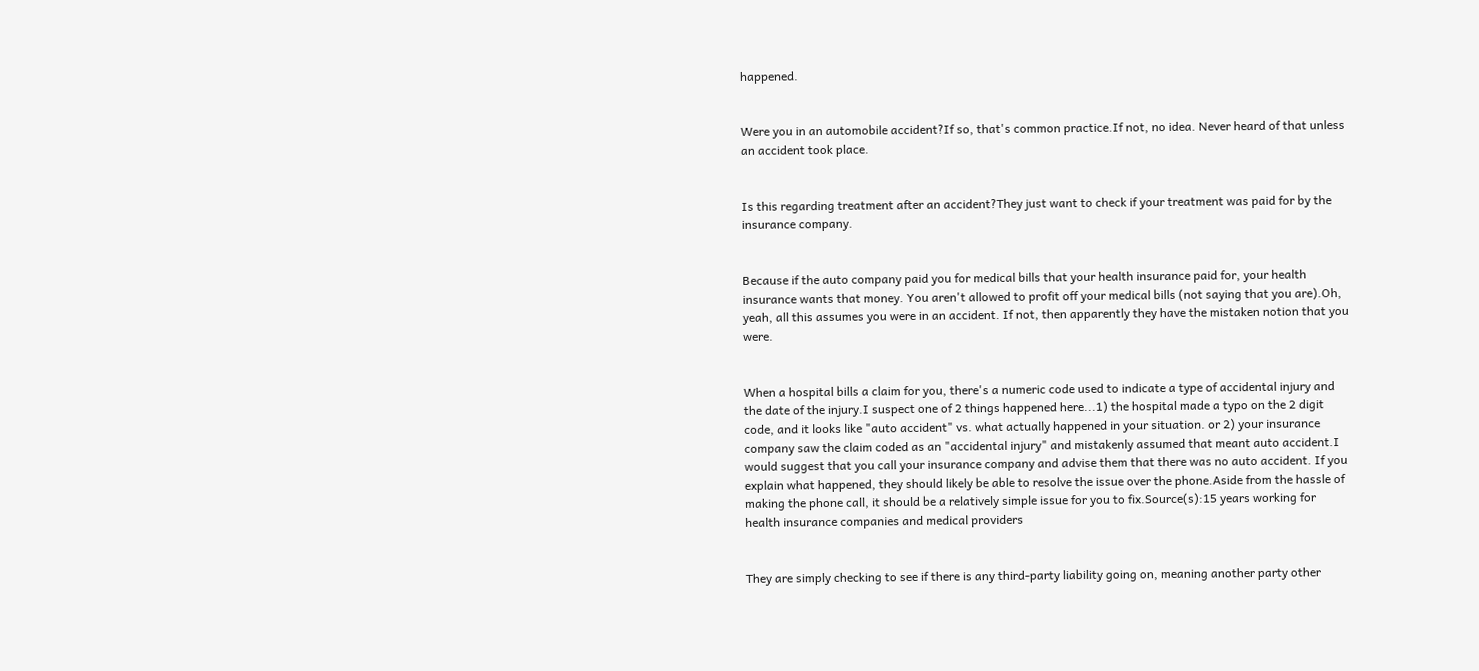happened.


Were you in an automobile accident?If so, that's common practice.If not, no idea. Never heard of that unless an accident took place.


Is this regarding treatment after an accident?They just want to check if your treatment was paid for by the insurance company.


Because if the auto company paid you for medical bills that your health insurance paid for, your health insurance wants that money. You aren't allowed to profit off your medical bills (not saying that you are).Oh, yeah, all this assumes you were in an accident. If not, then apparently they have the mistaken notion that you were.


When a hospital bills a claim for you, there's a numeric code used to indicate a type of accidental injury and the date of the injury.I suspect one of 2 things happened here...1) the hospital made a typo on the 2 digit code, and it looks like "auto accident" vs. what actually happened in your situation. or 2) your insurance company saw the claim coded as an "accidental injury" and mistakenly assumed that meant auto accident.I would suggest that you call your insurance company and advise them that there was no auto accident. If you explain what happened, they should likely be able to resolve the issue over the phone.Aside from the hassle of making the phone call, it should be a relatively simple issue for you to fix.Source(s):15 years working for health insurance companies and medical providers


They are simply checking to see if there is any third-party liability going on, meaning another party other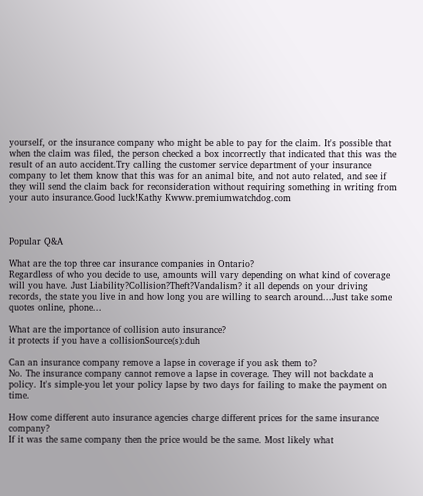yourself, or the insurance company who might be able to pay for the claim. It's possible that when the claim was filed, the person checked a box incorrectly that indicated that this was the result of an auto accident.Try calling the customer service department of your insurance company to let them know that this was for an animal bite, and not auto related, and see if they will send the claim back for reconsideration without requiring something in writing from your auto insurance.Good luck!Kathy Kwww.premiumwatchdog.com



Popular Q&A

What are the top three car insurance companies in Ontario?
Regardless of who you decide to use, amounts will vary depending on what kind of coverage will you have. Just Liability?Collision?Theft?Vandalism? it all depends on your driving records, the state you live in and how long you are willing to search around...Just take some quotes online, phone...

What are the importance of collision auto insurance?
it protects if you have a collisionSource(s):duh

Can an insurance company remove a lapse in coverage if you ask them to?
No. The insurance company cannot remove a lapse in coverage. They will not backdate a policy. It's simple-you let your policy lapse by two days for failing to make the payment on time.

How come different auto insurance agencies charge different prices for the same insurance company?
If it was the same company then the price would be the same. Most likely what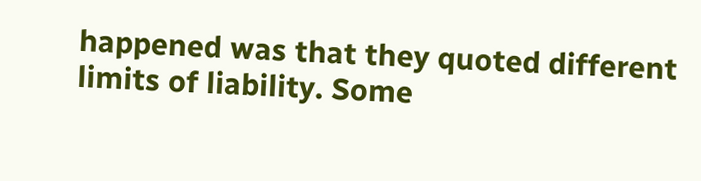happened was that they quoted different limits of liability. Some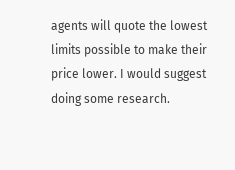agents will quote the lowest limits possible to make their price lower. I would suggest doing some research.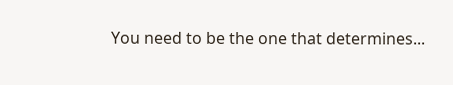You need to be the one that determines...